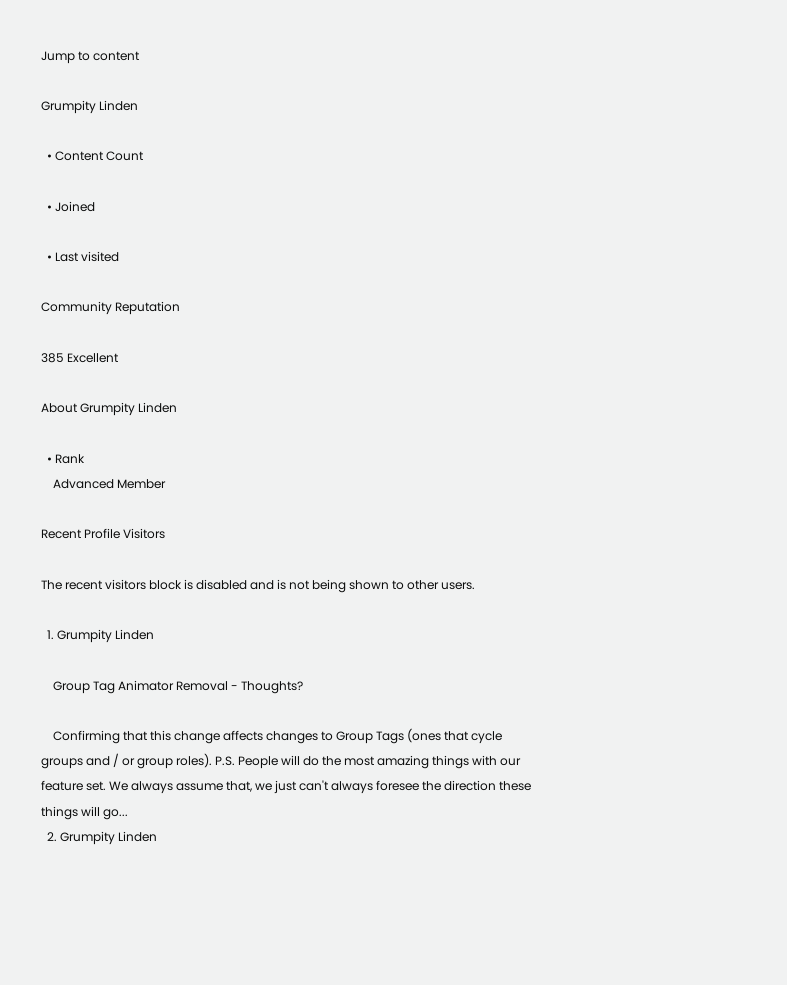Jump to content

Grumpity Linden

  • Content Count

  • Joined

  • Last visited

Community Reputation

385 Excellent

About Grumpity Linden

  • Rank
    Advanced Member

Recent Profile Visitors

The recent visitors block is disabled and is not being shown to other users.

  1. Grumpity Linden

    Group Tag Animator Removal - Thoughts?

    Confirming that this change affects changes to Group Tags (ones that cycle groups and / or group roles). P.S. People will do the most amazing things with our feature set. We always assume that, we just can't always foresee the direction these things will go...
  2. Grumpity Linden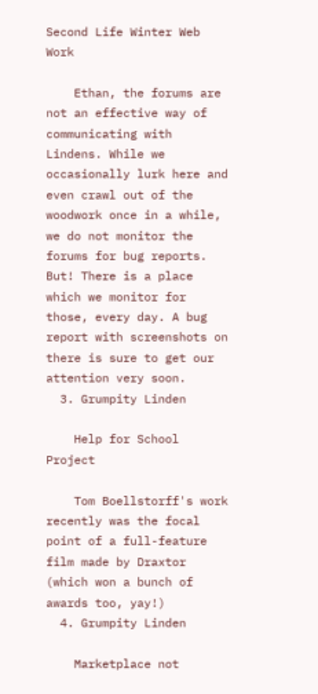Second Life Winter Web Work

    Ethan, the forums are not an effective way of communicating with Lindens. While we occasionally lurk here and even crawl out of the woodwork once in a while, we do not monitor the forums for bug reports. But! There is a place which we monitor for those, every day. A bug report with screenshots on there is sure to get our attention very soon.
  3. Grumpity Linden

    Help for School Project

    Tom Boellstorff's work recently was the focal point of a full-feature film made by Draxtor (which won a bunch of awards too, yay!)
  4. Grumpity Linden

    Marketplace not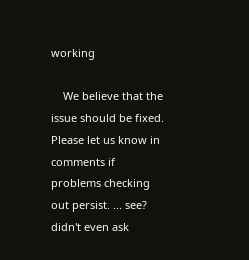working

    We believe that the issue should be fixed. Please let us know in comments if problems checking out persist. ... see? didn't even ask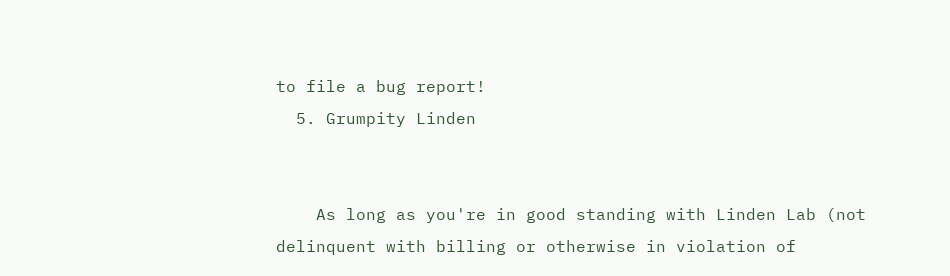to file a bug report!
  5. Grumpity Linden


    As long as you're in good standing with Linden Lab (not delinquent with billing or otherwise in violation of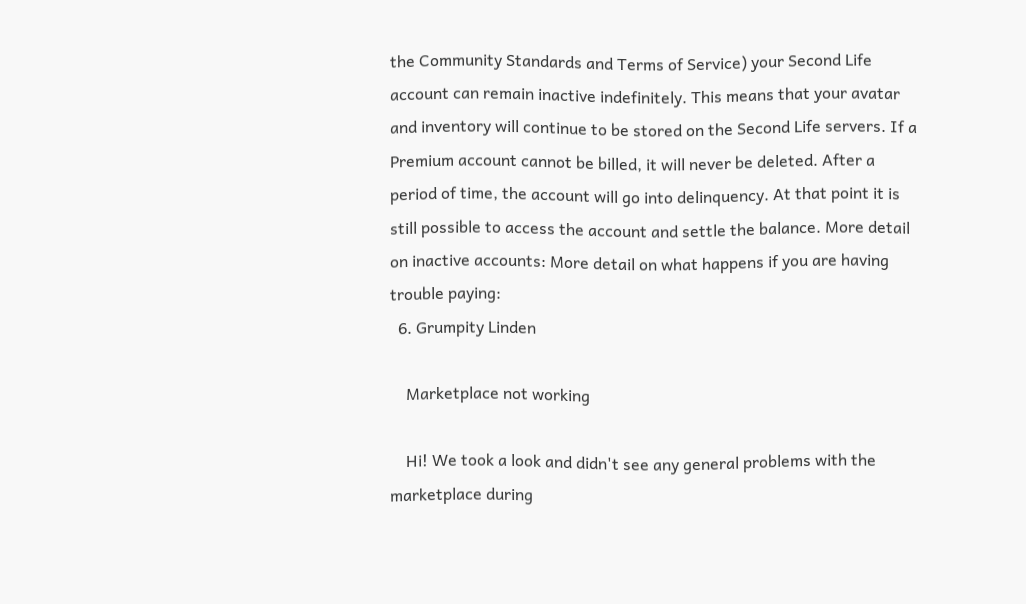the Community Standards and Terms of Service) your Second Life account can remain inactive indefinitely. This means that your avatar and inventory will continue to be stored on the Second Life servers. If a Premium account cannot be billed, it will never be deleted. After a period of time, the account will go into delinquency. At that point it is still possible to access the account and settle the balance. More detail on inactive accounts: More detail on what happens if you are having trouble paying:
  6. Grumpity Linden

    Marketplace not working

    Hi! We took a look and didn't see any general problems with the marketplace during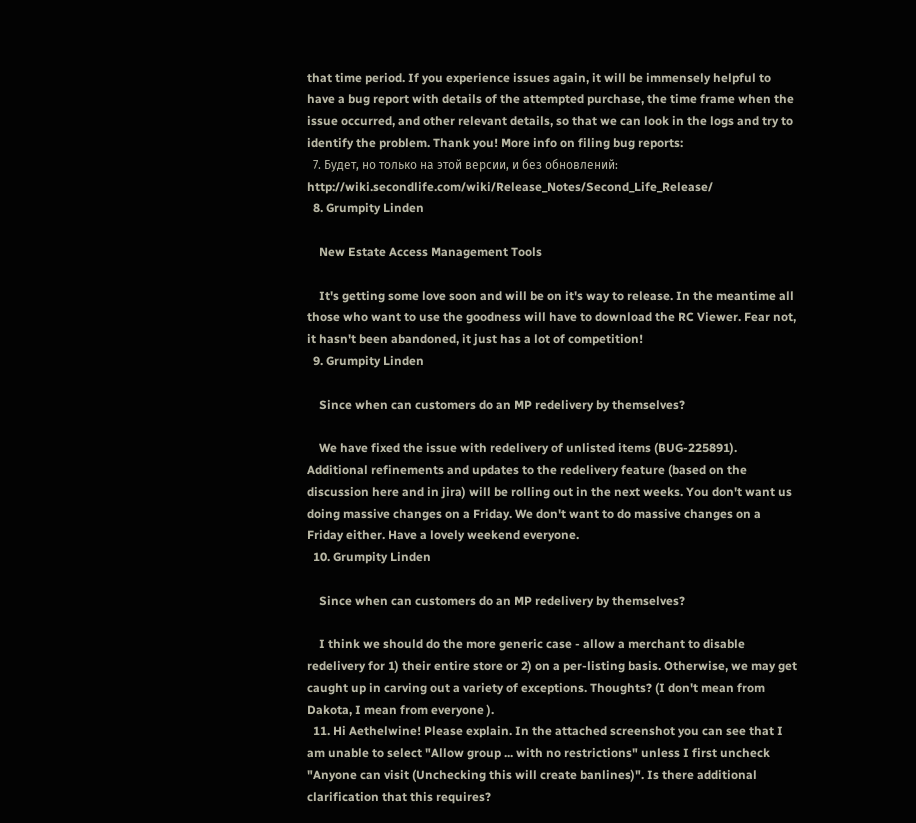that time period. If you experience issues again, it will be immensely helpful to have a bug report with details of the attempted purchase, the time frame when the issue occurred, and other relevant details, so that we can look in the logs and try to identify the problem. Thank you! More info on filing bug reports:
  7. Будет, но только на этой версии, и без обновлений: http://wiki.secondlife.com/wiki/Release_Notes/Second_Life_Release/
  8. Grumpity Linden

    New Estate Access Management Tools

    It's getting some love soon and will be on it's way to release. In the meantime all those who want to use the goodness will have to download the RC Viewer. Fear not, it hasn't been abandoned, it just has a lot of competition!
  9. Grumpity Linden

    Since when can customers do an MP redelivery by themselves?

    We have fixed the issue with redelivery of unlisted items (BUG-225891). Additional refinements and updates to the redelivery feature (based on the discussion here and in jira) will be rolling out in the next weeks. You don't want us doing massive changes on a Friday. We don't want to do massive changes on a Friday either. Have a lovely weekend everyone.
  10. Grumpity Linden

    Since when can customers do an MP redelivery by themselves?

    I think we should do the more generic case - allow a merchant to disable redelivery for 1) their entire store or 2) on a per-listing basis. Otherwise, we may get caught up in carving out a variety of exceptions. Thoughts? (I don't mean from Dakota, I mean from everyone ).
  11. Hi Aethelwine! Please explain. In the attached screenshot you can see that I am unable to select "Allow group ... with no restrictions" unless I first uncheck "Anyone can visit (Unchecking this will create banlines)". Is there additional clarification that this requires?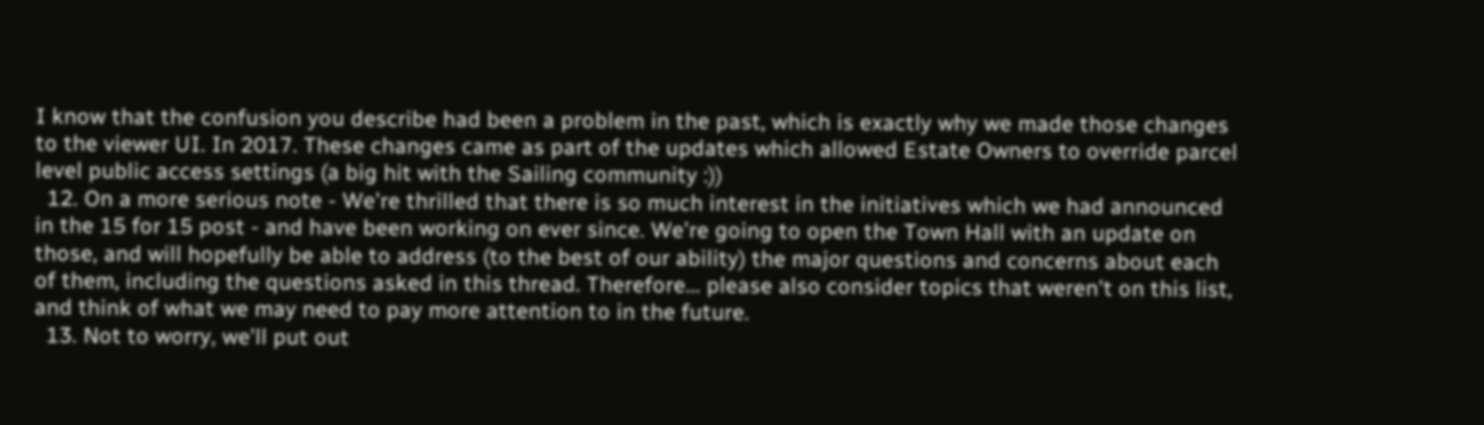I know that the confusion you describe had been a problem in the past, which is exactly why we made those changes to the viewer UI. In 2017. These changes came as part of the updates which allowed Estate Owners to override parcel level public access settings (a big hit with the Sailing community :))
  12. On a more serious note - We're thrilled that there is so much interest in the initiatives which we had announced in the 15 for 15 post - and have been working on ever since. We're going to open the Town Hall with an update on those, and will hopefully be able to address (to the best of our ability) the major questions and concerns about each of them, including the questions asked in this thread. Therefore... please also consider topics that weren't on this list, and think of what we may need to pay more attention to in the future.
  13. Not to worry, we'll put out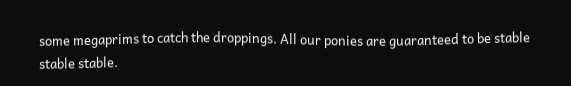some megaprims to catch the droppings. All our ponies are guaranteed to be stable stable stable.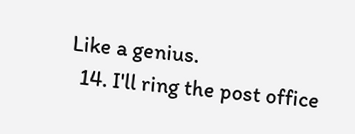Like a genius.
  14. I'll ring the post office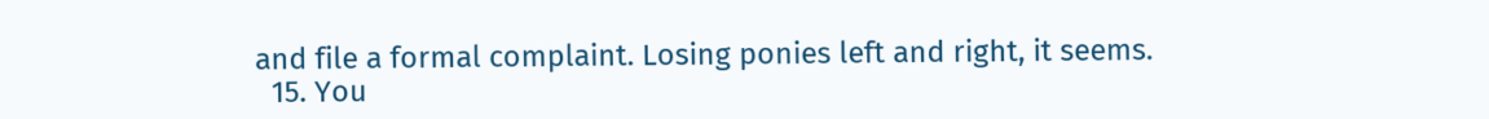and file a formal complaint. Losing ponies left and right, it seems.
  15. You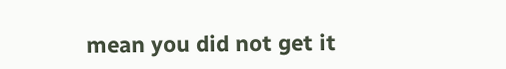mean you did not get it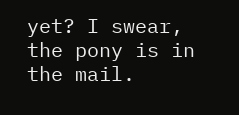yet? I swear, the pony is in the mail.